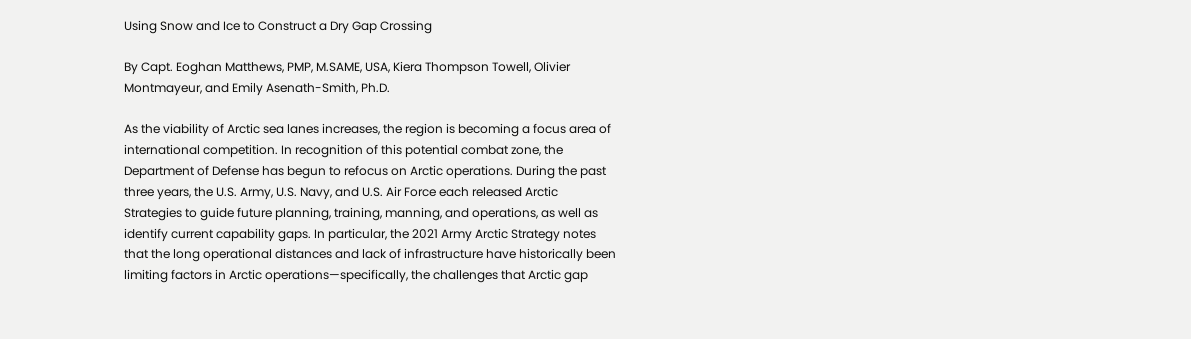Using Snow and Ice to Construct a Dry Gap Crossing

By Capt. Eoghan Matthews, PMP, M.SAME, USA, Kiera Thompson Towell, Olivier Montmayeur, and Emily Asenath-Smith, Ph.D.

As the viability of Arctic sea lanes increases, the region is becoming a focus area of international competition. In recognition of this potential combat zone, the Department of Defense has begun to refocus on Arctic operations. During the past three years, the U.S. Army, U.S. Navy, and U.S. Air Force each released Arctic Strategies to guide future planning, training, manning, and operations, as well as identify current capability gaps. In particular, the 2021 Army Arctic Strategy notes that the long operational distances and lack of infrastructure have historically been limiting factors in Arctic operations—specifically, the challenges that Arctic gap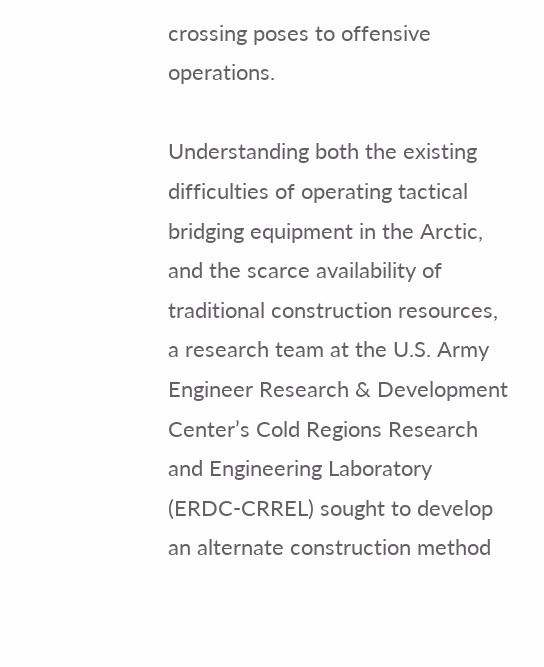crossing poses to offensive operations.

Understanding both the existing difficulties of operating tactical bridging equipment in the Arctic, and the scarce availability of traditional construction resources, a research team at the U.S. Army Engineer Research & Development Center’s Cold Regions Research and Engineering Laboratory (ERDC-CRREL) sought to develop an alternate construction method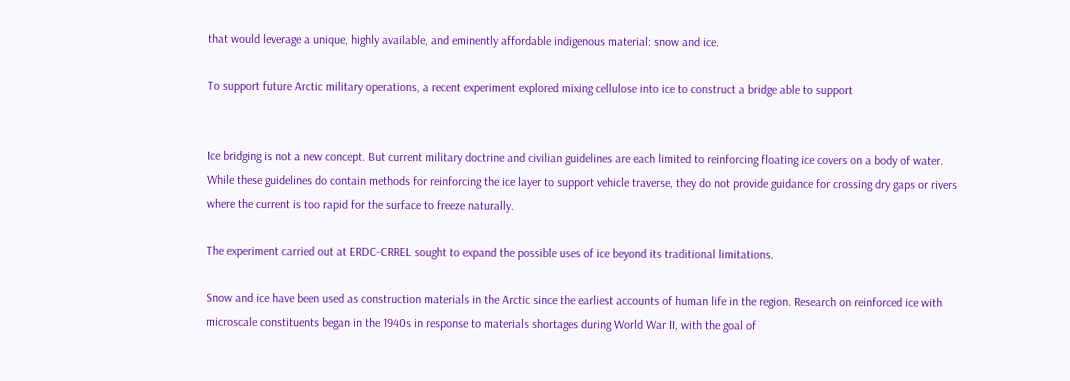that would leverage a unique, highly available, and eminently affordable indigenous material: snow and ice.

To support future Arctic military operations, a recent experiment explored mixing cellulose into ice to construct a bridge able to support


Ice bridging is not a new concept. But current military doctrine and civilian guidelines are each limited to reinforcing floating ice covers on a body of water. While these guidelines do contain methods for reinforcing the ice layer to support vehicle traverse, they do not provide guidance for crossing dry gaps or rivers where the current is too rapid for the surface to freeze naturally.

The experiment carried out at ERDC-CRREL sought to expand the possible uses of ice beyond its traditional limitations.

Snow and ice have been used as construction materials in the Arctic since the earliest accounts of human life in the region. Research on reinforced ice with microscale constituents began in the 1940s in response to materials shortages during World War II, with the goal of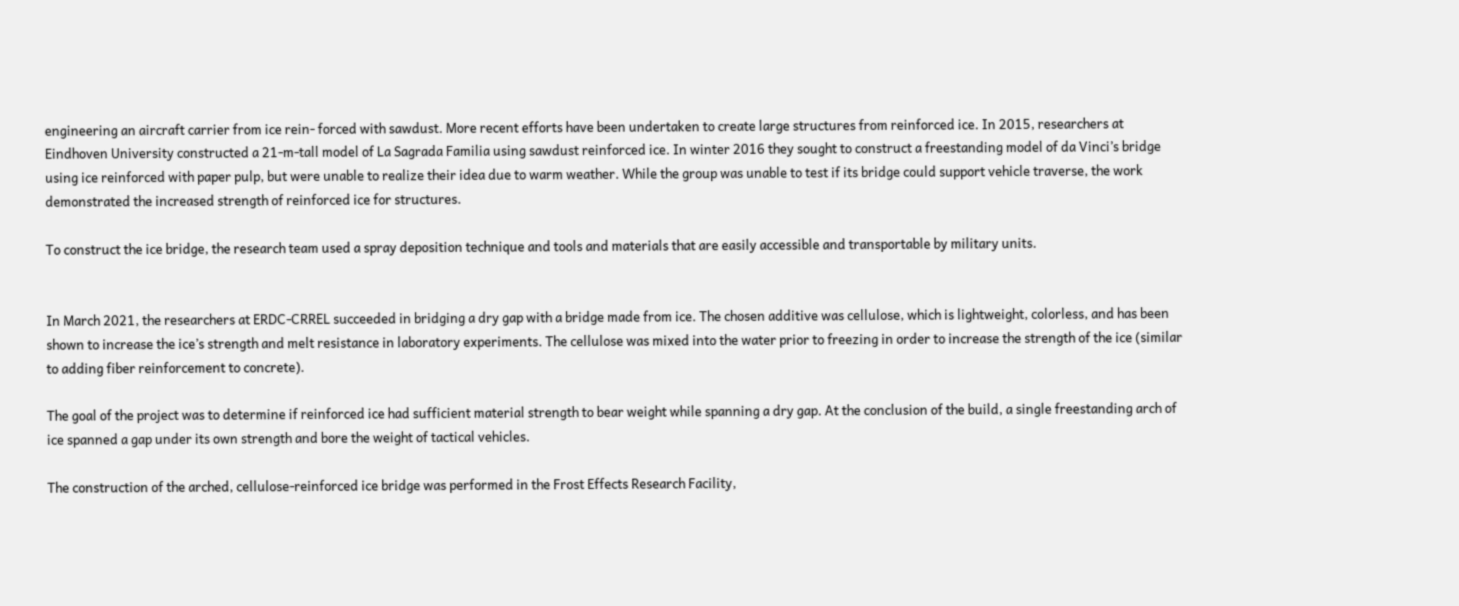engineering an aircraft carrier from ice rein- forced with sawdust. More recent efforts have been undertaken to create large structures from reinforced ice. In 2015, researchers at Eindhoven University constructed a 21-m-tall model of La Sagrada Familia using sawdust reinforced ice. In winter 2016 they sought to construct a freestanding model of da Vinci’s bridge using ice reinforced with paper pulp, but were unable to realize their idea due to warm weather. While the group was unable to test if its bridge could support vehicle traverse, the work demonstrated the increased strength of reinforced ice for structures.

To construct the ice bridge, the research team used a spray deposition technique and tools and materials that are easily accessible and transportable by military units.


In March 2021, the researchers at ERDC-CRREL succeeded in bridging a dry gap with a bridge made from ice. The chosen additive was cellulose, which is lightweight, colorless, and has been shown to increase the ice’s strength and melt resistance in laboratory experiments. The cellulose was mixed into the water prior to freezing in order to increase the strength of the ice (similar to adding fiber reinforcement to concrete).

The goal of the project was to determine if reinforced ice had sufficient material strength to bear weight while spanning a dry gap. At the conclusion of the build, a single freestanding arch of ice spanned a gap under its own strength and bore the weight of tactical vehicles.

The construction of the arched, cellulose-reinforced ice bridge was performed in the Frost Effects Research Facility,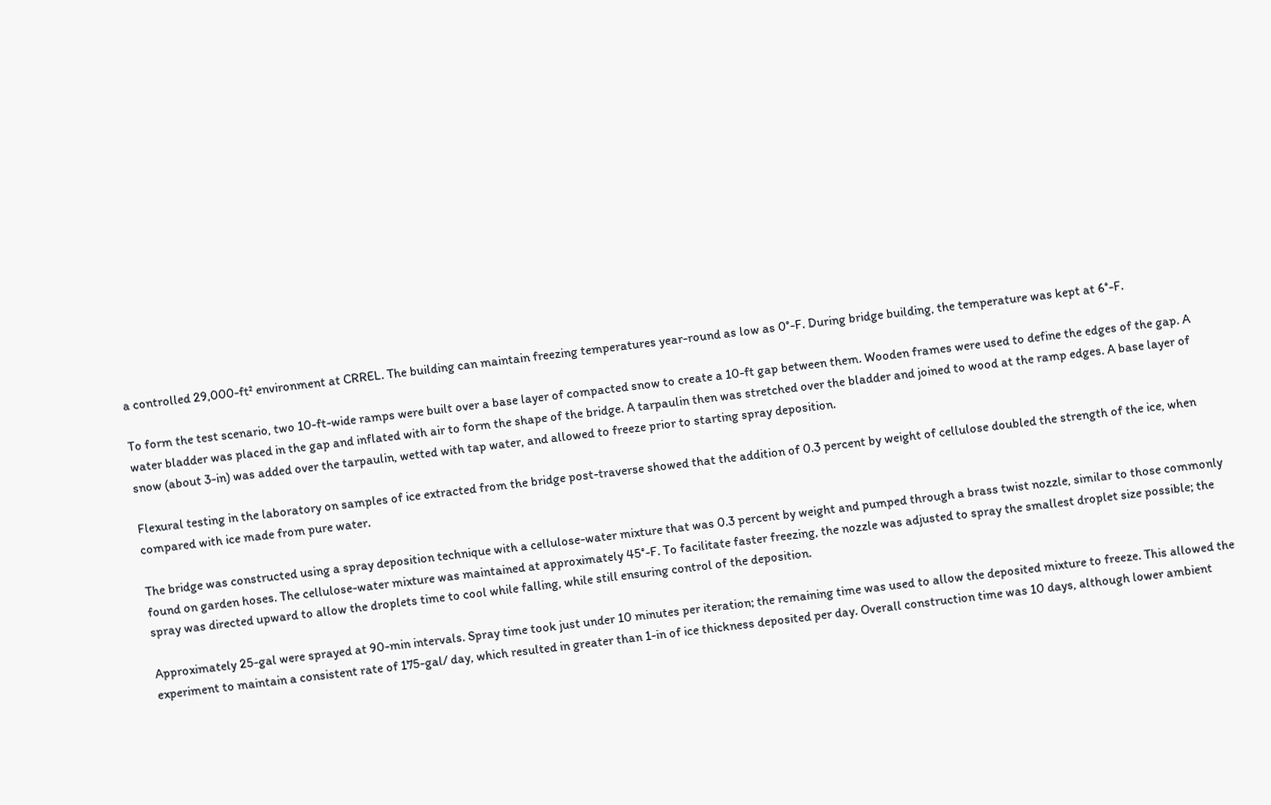a controlled 29,000-ft² environment at CRREL. The building can maintain freezing temperatures year-round as low as 0°-F. During bridge building, the temperature was kept at 6°-F.

To form the test scenario, two 10-ft-wide ramps were built over a base layer of compacted snow to create a 10-ft gap between them. Wooden frames were used to define the edges of the gap. A water bladder was placed in the gap and inflated with air to form the shape of the bridge. A tarpaulin then was stretched over the bladder and joined to wood at the ramp edges. A base layer of snow (about 3-in) was added over the tarpaulin, wetted with tap water, and allowed to freeze prior to starting spray deposition.

Flexural testing in the laboratory on samples of ice extracted from the bridge post-traverse showed that the addition of 0.3 percent by weight of cellulose doubled the strength of the ice, when compared with ice made from pure water.

The bridge was constructed using a spray deposition technique with a cellulose-water mixture that was 0.3 percent by weight and pumped through a brass twist nozzle, similar to those commonly found on garden hoses. The cellulose-water mixture was maintained at approximately 45°-F. To facilitate faster freezing, the nozzle was adjusted to spray the smallest droplet size possible; the spray was directed upward to allow the droplets time to cool while falling, while still ensuring control of the deposition.

Approximately 25-gal were sprayed at 90-min intervals. Spray time took just under 10 minutes per iteration; the remaining time was used to allow the deposited mixture to freeze. This allowed the experiment to maintain a consistent rate of 175-gal/ day, which resulted in greater than 1-in of ice thickness deposited per day. Overall construction time was 10 days, although lower ambient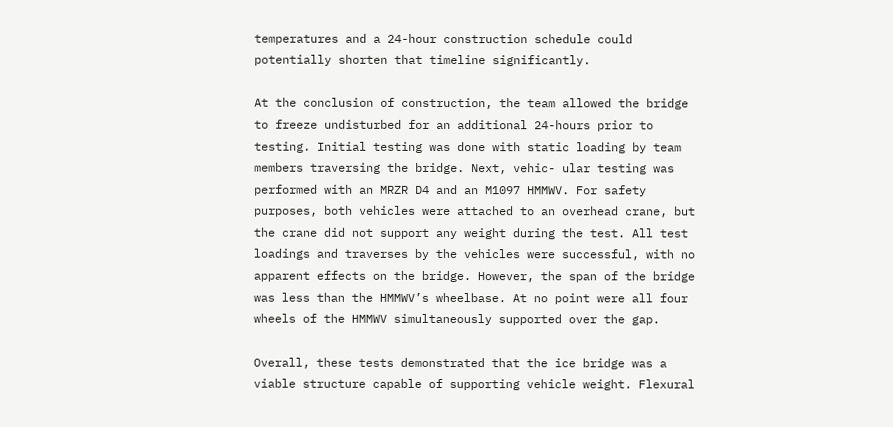temperatures and a 24-hour construction schedule could potentially shorten that timeline significantly.

At the conclusion of construction, the team allowed the bridge to freeze undisturbed for an additional 24-hours prior to testing. Initial testing was done with static loading by team members traversing the bridge. Next, vehic- ular testing was performed with an MRZR D4 and an M1097 HMMWV. For safety purposes, both vehicles were attached to an overhead crane, but the crane did not support any weight during the test. All test loadings and traverses by the vehicles were successful, with no apparent effects on the bridge. However, the span of the bridge was less than the HMMWV’s wheelbase. At no point were all four wheels of the HMMWV simultaneously supported over the gap.

Overall, these tests demonstrated that the ice bridge was a viable structure capable of supporting vehicle weight. Flexural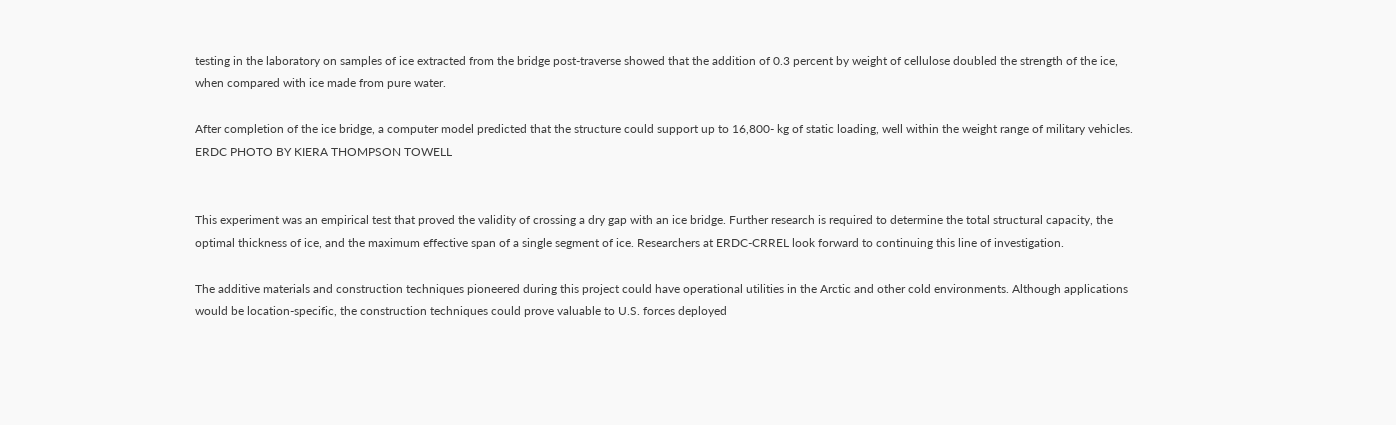testing in the laboratory on samples of ice extracted from the bridge post-traverse showed that the addition of 0.3 percent by weight of cellulose doubled the strength of the ice, when compared with ice made from pure water.

After completion of the ice bridge, a computer model predicted that the structure could support up to 16,800- kg of static loading, well within the weight range of military vehicles. ERDC PHOTO BY KIERA THOMPSON TOWELL


This experiment was an empirical test that proved the validity of crossing a dry gap with an ice bridge. Further research is required to determine the total structural capacity, the optimal thickness of ice, and the maximum effective span of a single segment of ice. Researchers at ERDC-CRREL look forward to continuing this line of investigation.

The additive materials and construction techniques pioneered during this project could have operational utilities in the Arctic and other cold environments. Although applications would be location-specific, the construction techniques could prove valuable to U.S. forces deployed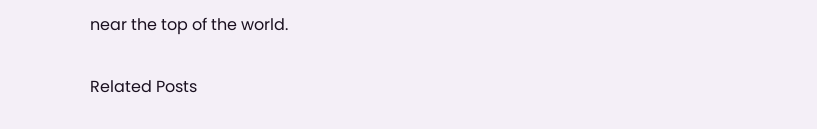near the top of the world.

Related Posts